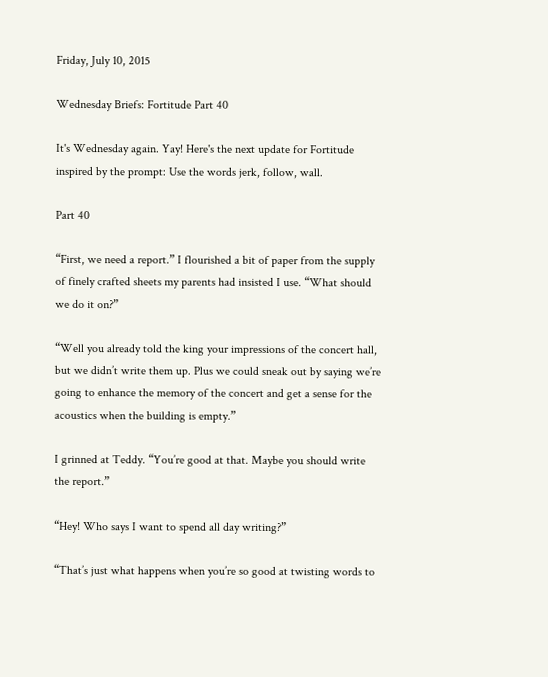Friday, July 10, 2015

Wednesday Briefs: Fortitude Part 40

It's Wednesday again. Yay! Here's the next update for Fortitude inspired by the prompt: Use the words jerk, follow, wall.

Part 40

“First, we need a report.” I flourished a bit of paper from the supply of finely crafted sheets my parents had insisted I use. “What should we do it on?”

“Well you already told the king your impressions of the concert hall, but we didn’t write them up. Plus we could sneak out by saying we’re going to enhance the memory of the concert and get a sense for the acoustics when the building is empty.”

I grinned at Teddy. “You’re good at that. Maybe you should write the report.”

“Hey! Who says I want to spend all day writing?”

“That’s just what happens when you’re so good at twisting words to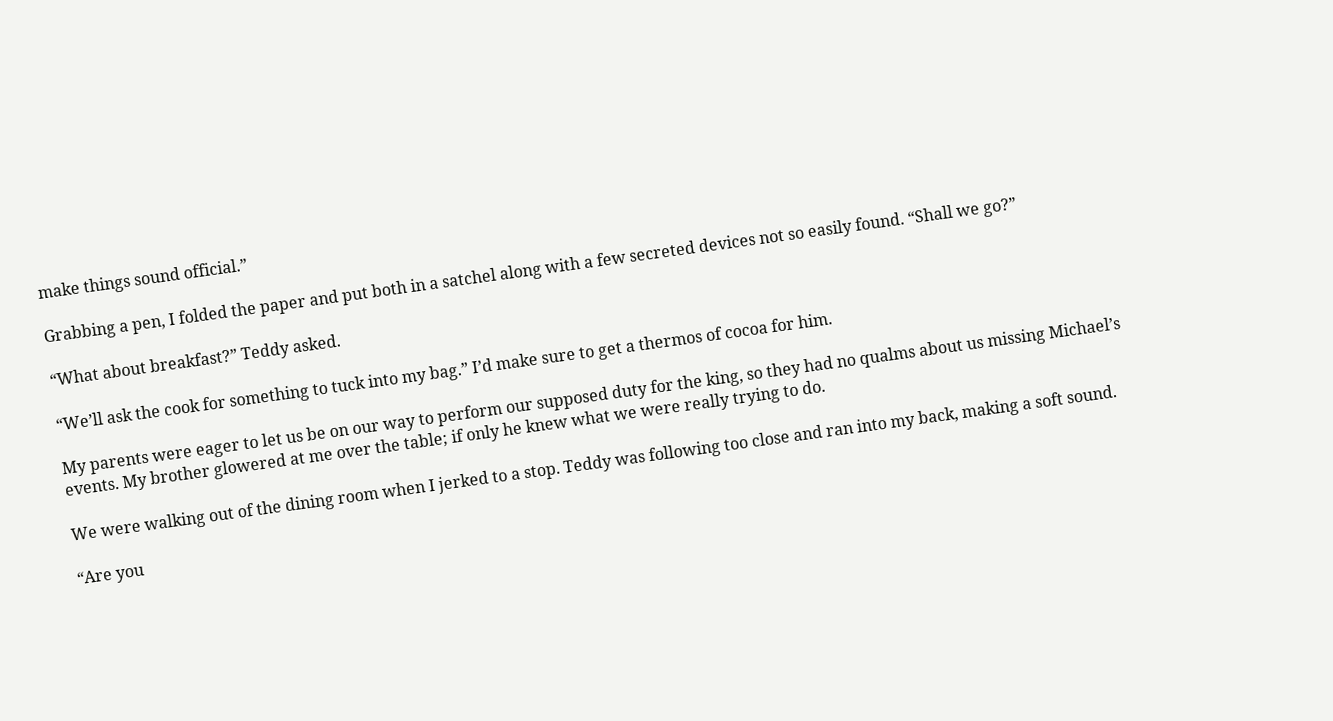make things sound official.”

Grabbing a pen, I folded the paper and put both in a satchel along with a few secreted devices not so easily found. “Shall we go?”

“What about breakfast?” Teddy asked.

“We’ll ask the cook for something to tuck into my bag.” I’d make sure to get a thermos of cocoa for him.

My parents were eager to let us be on our way to perform our supposed duty for the king, so they had no qualms about us missing Michael’s events. My brother glowered at me over the table; if only he knew what we were really trying to do.

We were walking out of the dining room when I jerked to a stop. Teddy was following too close and ran into my back, making a soft sound.

“Are you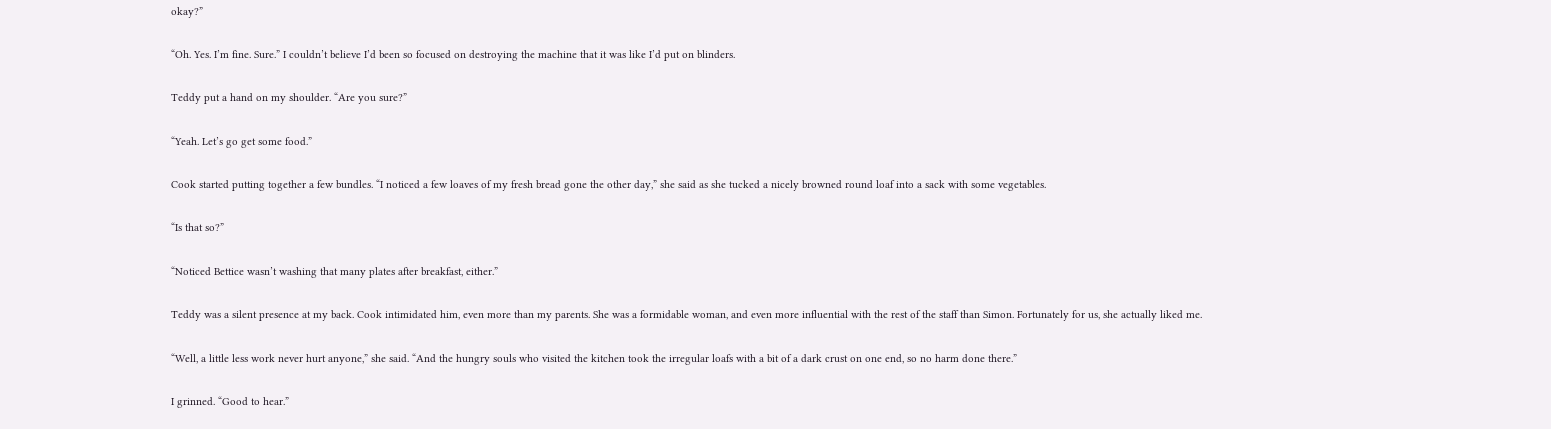okay?”

“Oh. Yes. I’m fine. Sure.” I couldn’t believe I’d been so focused on destroying the machine that it was like I’d put on blinders.

Teddy put a hand on my shoulder. “Are you sure?”

“Yeah. Let’s go get some food.”

Cook started putting together a few bundles. “I noticed a few loaves of my fresh bread gone the other day,” she said as she tucked a nicely browned round loaf into a sack with some vegetables.

“Is that so?”

“Noticed Bettice wasn’t washing that many plates after breakfast, either.”

Teddy was a silent presence at my back. Cook intimidated him, even more than my parents. She was a formidable woman, and even more influential with the rest of the staff than Simon. Fortunately for us, she actually liked me.

“Well, a little less work never hurt anyone,” she said. “And the hungry souls who visited the kitchen took the irregular loafs with a bit of a dark crust on one end, so no harm done there.”

I grinned. “Good to hear.”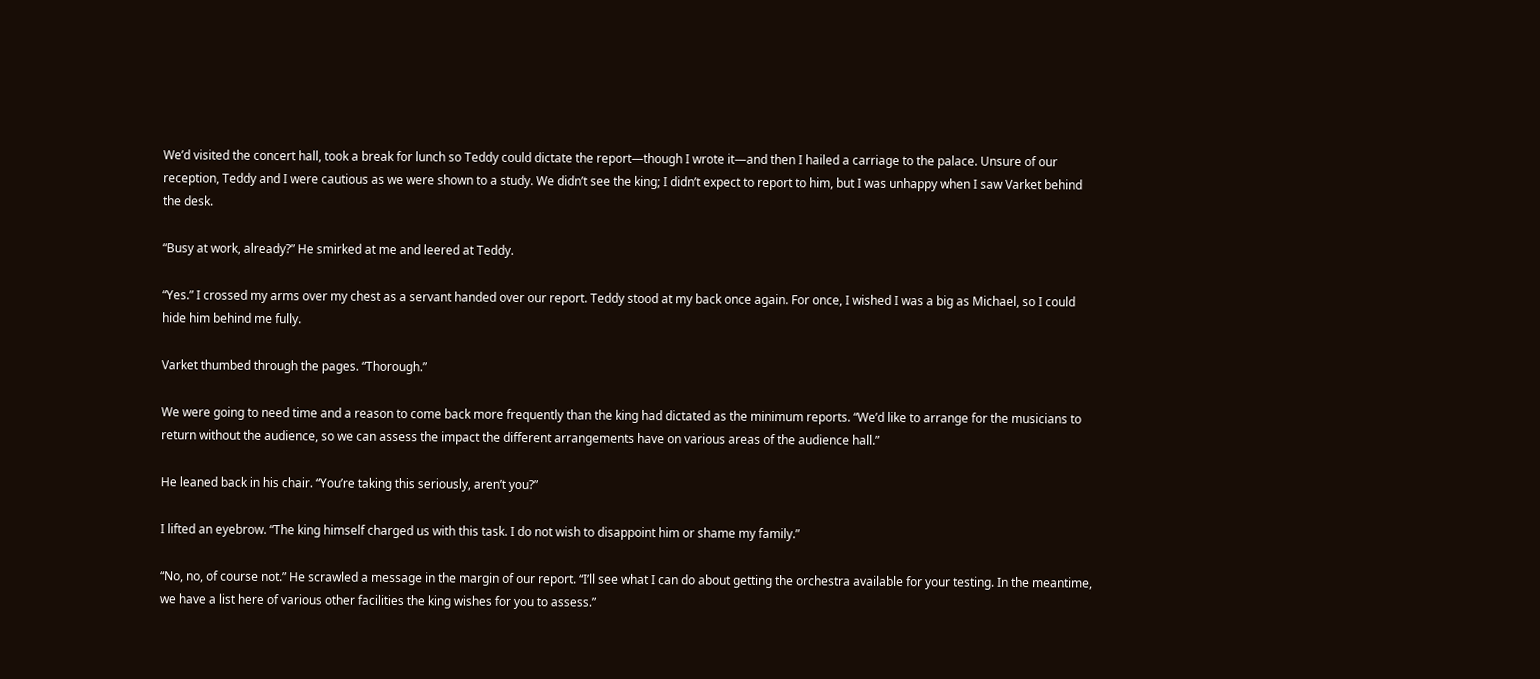We’d visited the concert hall, took a break for lunch so Teddy could dictate the report—though I wrote it—and then I hailed a carriage to the palace. Unsure of our reception, Teddy and I were cautious as we were shown to a study. We didn’t see the king; I didn’t expect to report to him, but I was unhappy when I saw Varket behind the desk.

“Busy at work, already?” He smirked at me and leered at Teddy.

“Yes.” I crossed my arms over my chest as a servant handed over our report. Teddy stood at my back once again. For once, I wished I was a big as Michael, so I could hide him behind me fully.

Varket thumbed through the pages. “Thorough.”

We were going to need time and a reason to come back more frequently than the king had dictated as the minimum reports. “We’d like to arrange for the musicians to return without the audience, so we can assess the impact the different arrangements have on various areas of the audience hall.”

He leaned back in his chair. “You’re taking this seriously, aren’t you?”

I lifted an eyebrow. “The king himself charged us with this task. I do not wish to disappoint him or shame my family.”

“No, no, of course not.” He scrawled a message in the margin of our report. “I’ll see what I can do about getting the orchestra available for your testing. In the meantime, we have a list here of various other facilities the king wishes for you to assess.”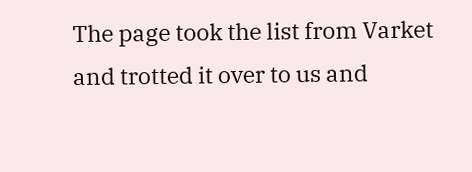The page took the list from Varket and trotted it over to us and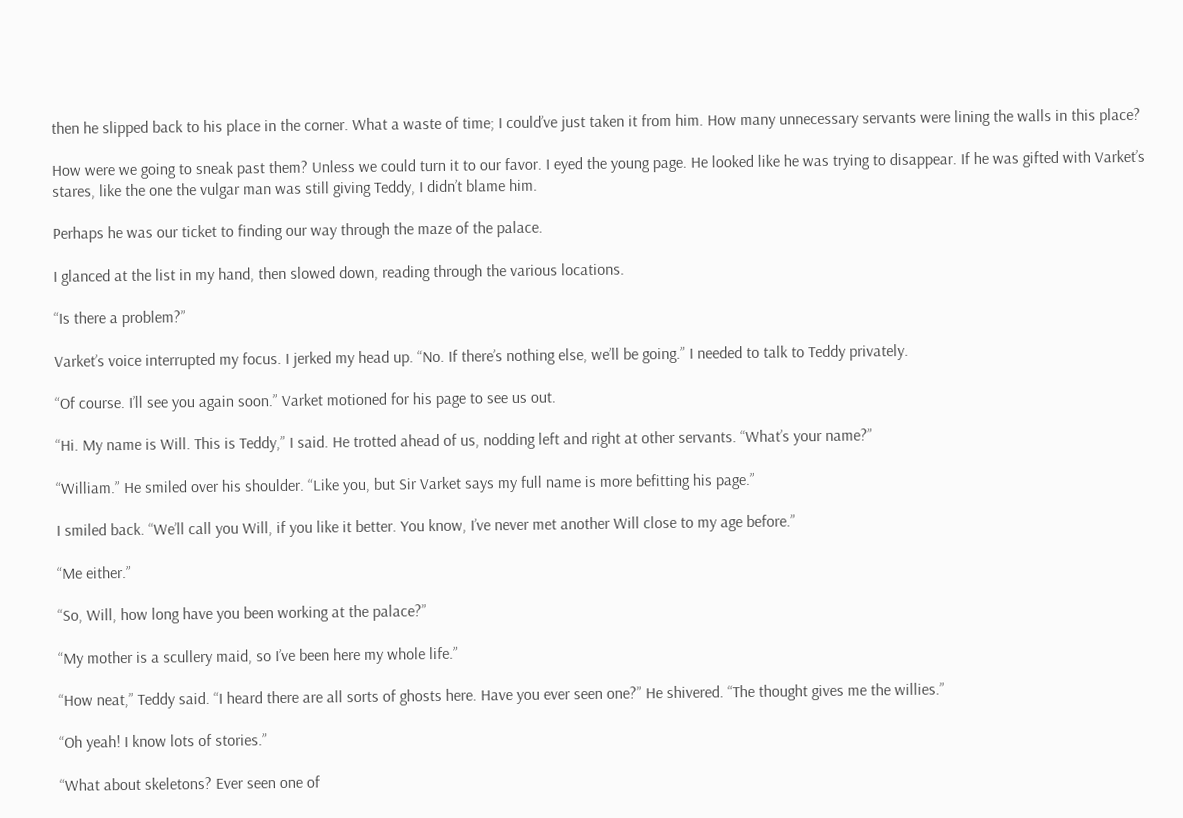then he slipped back to his place in the corner. What a waste of time; I could’ve just taken it from him. How many unnecessary servants were lining the walls in this place?

How were we going to sneak past them? Unless we could turn it to our favor. I eyed the young page. He looked like he was trying to disappear. If he was gifted with Varket’s stares, like the one the vulgar man was still giving Teddy, I didn’t blame him.

Perhaps he was our ticket to finding our way through the maze of the palace.

I glanced at the list in my hand, then slowed down, reading through the various locations.

“Is there a problem?”

Varket’s voice interrupted my focus. I jerked my head up. “No. If there’s nothing else, we’ll be going.” I needed to talk to Teddy privately.

“Of course. I’ll see you again soon.” Varket motioned for his page to see us out.

“Hi. My name is Will. This is Teddy,” I said. He trotted ahead of us, nodding left and right at other servants. “What’s your name?”

“William.” He smiled over his shoulder. “Like you, but Sir Varket says my full name is more befitting his page.”

I smiled back. “We’ll call you Will, if you like it better. You know, I’ve never met another Will close to my age before.”

“Me either.”

“So, Will, how long have you been working at the palace?”

“My mother is a scullery maid, so I’ve been here my whole life.”

“How neat,” Teddy said. “I heard there are all sorts of ghosts here. Have you ever seen one?” He shivered. “The thought gives me the willies.”

“Oh yeah! I know lots of stories.”

“What about skeletons? Ever seen one of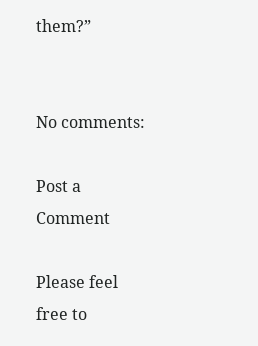them?”


No comments:

Post a Comment

Please feel free to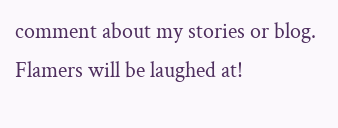comment about my stories or blog. Flamers will be laughed at!